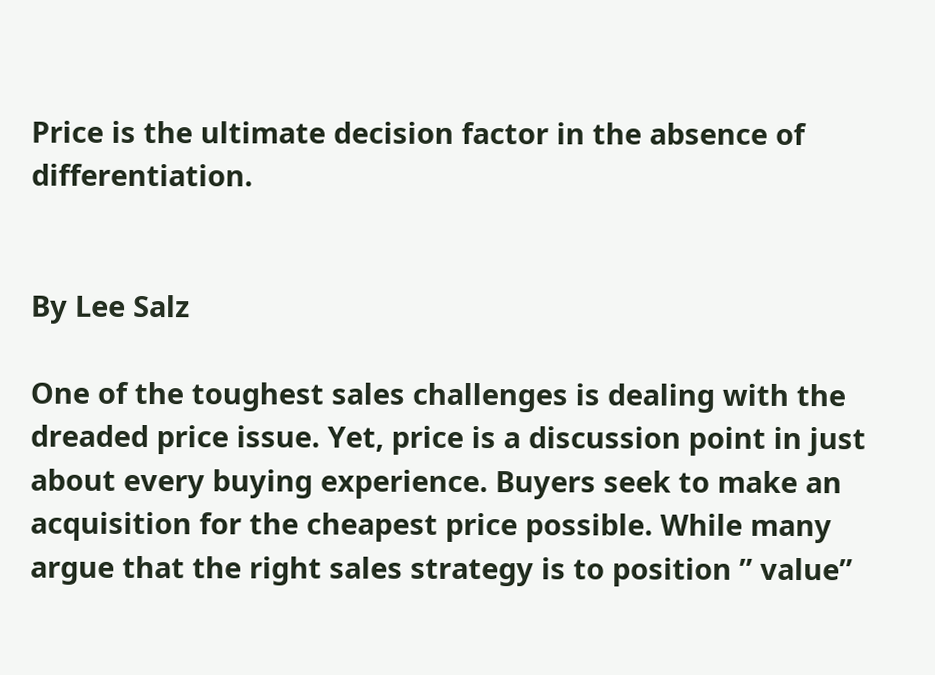Price is the ultimate decision factor in the absence of differentiation.


By Lee Salz

One of the toughest sales challenges is dealing with the dreaded price issue. Yet, price is a discussion point in just about every buying experience. Buyers seek to make an acquisition for the cheapest price possible. While many argue that the right sales strategy is to position ” value”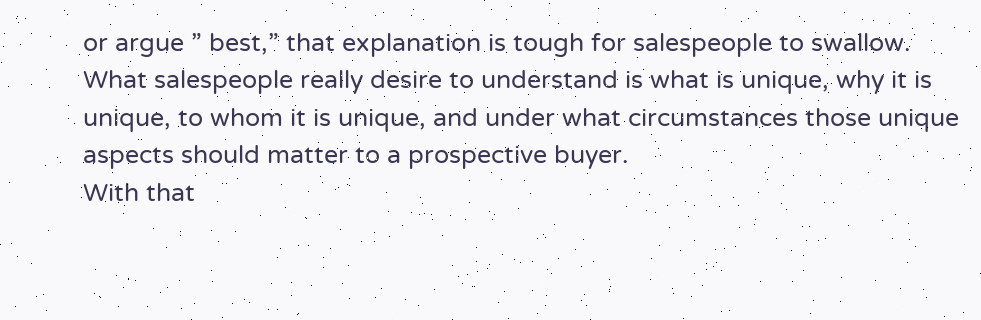or argue ” best,” that explanation is tough for salespeople to swallow.
What salespeople really desire to understand is what is unique, why it is unique, to whom it is unique, and under what circumstances those unique aspects should matter to a prospective buyer.
With that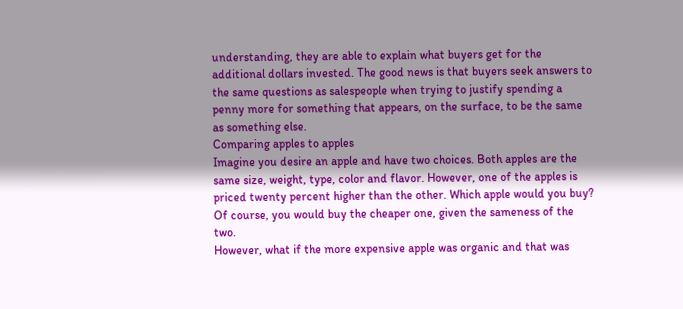understanding, they are able to explain what buyers get for the additional dollars invested. The good news is that buyers seek answers to the same questions as salespeople when trying to justify spending a penny more for something that appears, on the surface, to be the same as something else.
Comparing apples to apples
Imagine you desire an apple and have two choices. Both apples are the same size, weight, type, color and flavor. However, one of the apples is priced twenty percent higher than the other. Which apple would you buy? Of course, you would buy the cheaper one, given the sameness of the two.
However, what if the more expensive apple was organic and that was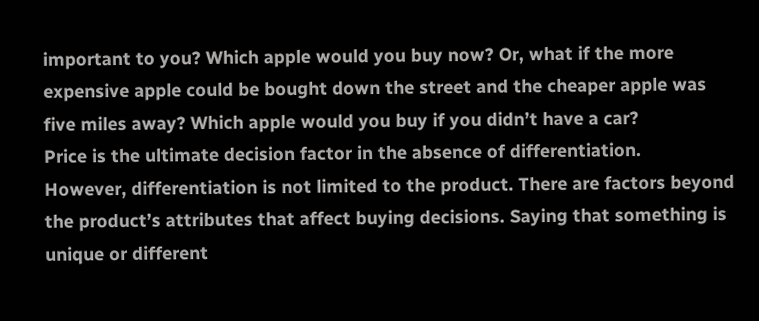important to you? Which apple would you buy now? Or, what if the more expensive apple could be bought down the street and the cheaper apple was five miles away? Which apple would you buy if you didn’t have a car?
Price is the ultimate decision factor in the absence of differentiation.
However, differentiation is not limited to the product. There are factors beyond the product’s attributes that affect buying decisions. Saying that something is unique or different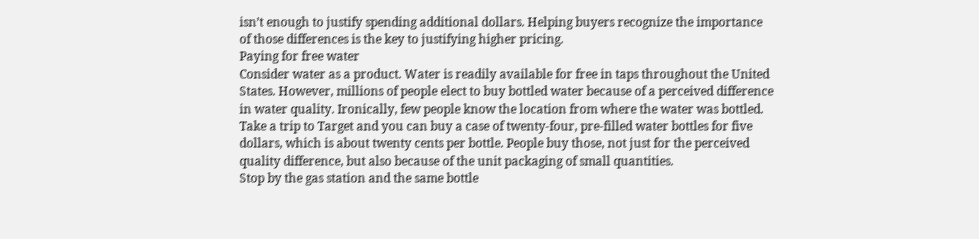isn’t enough to justify spending additional dollars. Helping buyers recognize the importance of those differences is the key to justifying higher pricing.
Paying for free water
Consider water as a product. Water is readily available for free in taps throughout the United States. However, millions of people elect to buy bottled water because of a perceived difference in water quality. Ironically, few people know the location from where the water was bottled.
Take a trip to Target and you can buy a case of twenty-four, pre-filled water bottles for five dollars, which is about twenty cents per bottle. People buy those, not just for the perceived quality difference, but also because of the unit packaging of small quantities.
Stop by the gas station and the same bottle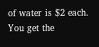of water is $2 each. You get the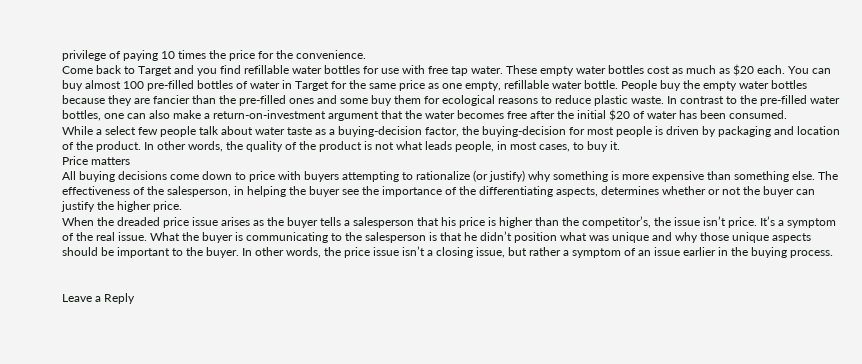privilege of paying 10 times the price for the convenience.
Come back to Target and you find refillable water bottles for use with free tap water. These empty water bottles cost as much as $20 each. You can buy almost 100 pre-filled bottles of water in Target for the same price as one empty, refillable water bottle. People buy the empty water bottles because they are fancier than the pre-filled ones and some buy them for ecological reasons to reduce plastic waste. In contrast to the pre-filled water bottles, one can also make a return-on-investment argument that the water becomes free after the initial $20 of water has been consumed.
While a select few people talk about water taste as a buying-decision factor, the buying-decision for most people is driven by packaging and location of the product. In other words, the quality of the product is not what leads people, in most cases, to buy it.
Price matters
All buying decisions come down to price with buyers attempting to rationalize (or justify) why something is more expensive than something else. The effectiveness of the salesperson, in helping the buyer see the importance of the differentiating aspects, determines whether or not the buyer can justify the higher price.
When the dreaded price issue arises as the buyer tells a salesperson that his price is higher than the competitor’s, the issue isn’t price. It’s a symptom of the real issue. What the buyer is communicating to the salesperson is that he didn’t position what was unique and why those unique aspects should be important to the buyer. In other words, the price issue isn’t a closing issue, but rather a symptom of an issue earlier in the buying process.


Leave a Reply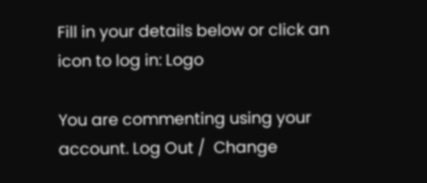Fill in your details below or click an icon to log in: Logo

You are commenting using your account. Log Out /  Change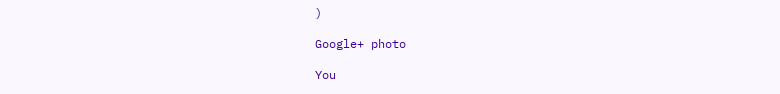)

Google+ photo

You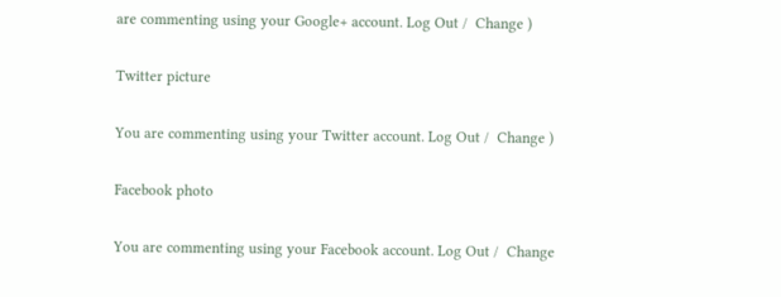are commenting using your Google+ account. Log Out /  Change )

Twitter picture

You are commenting using your Twitter account. Log Out /  Change )

Facebook photo

You are commenting using your Facebook account. Log Out /  Change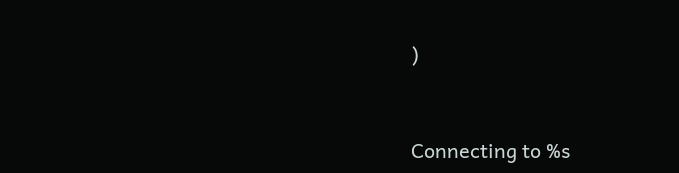)


Connecting to %s